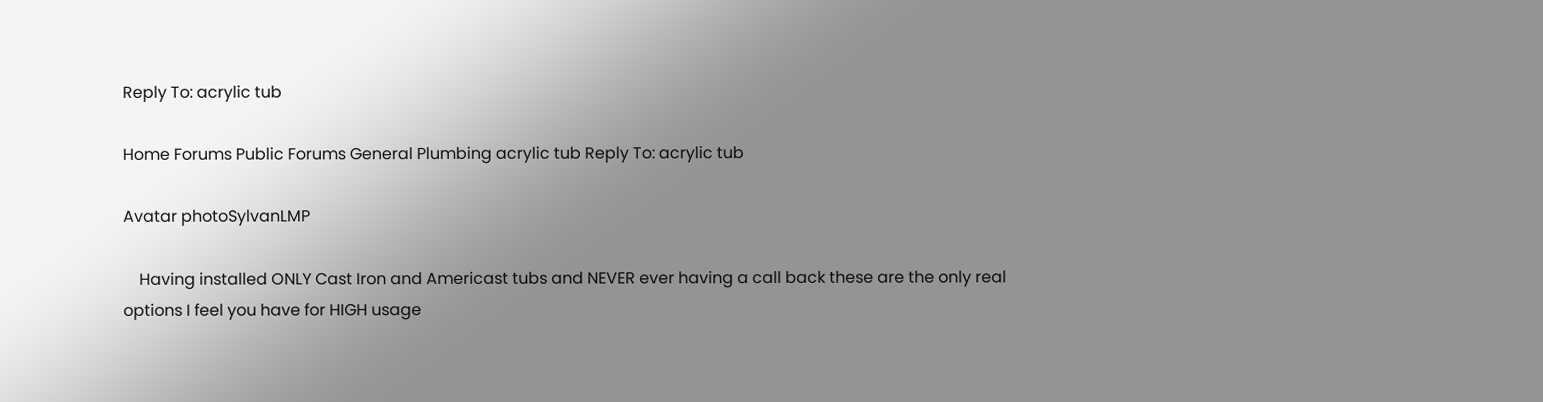Reply To: acrylic tub

Home Forums Public Forums General Plumbing acrylic tub Reply To: acrylic tub

Avatar photoSylvanLMP

    Having installed ONLY Cast Iron and Americast tubs and NEVER ever having a call back these are the only real options I feel you have for HIGH usage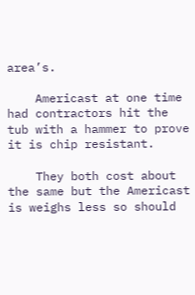area’s.

    Americast at one time had contractors hit the tub with a hammer to prove it is chip resistant.

    They both cost about the same but the Americast is weighs less so should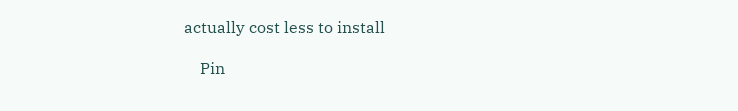actually cost less to install

    Pin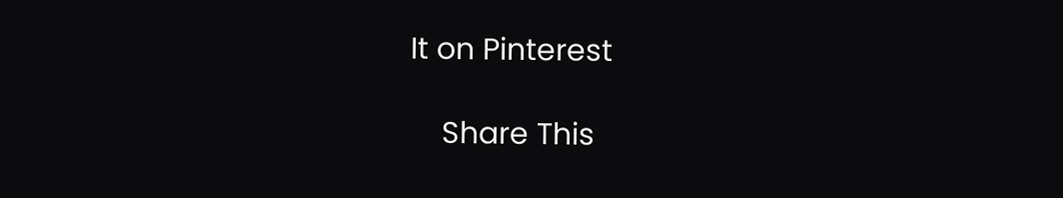It on Pinterest

    Share This